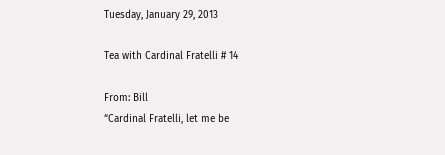Tuesday, January 29, 2013

Tea with Cardinal Fratelli # 14

From: Bill
“Cardinal Fratelli, let me be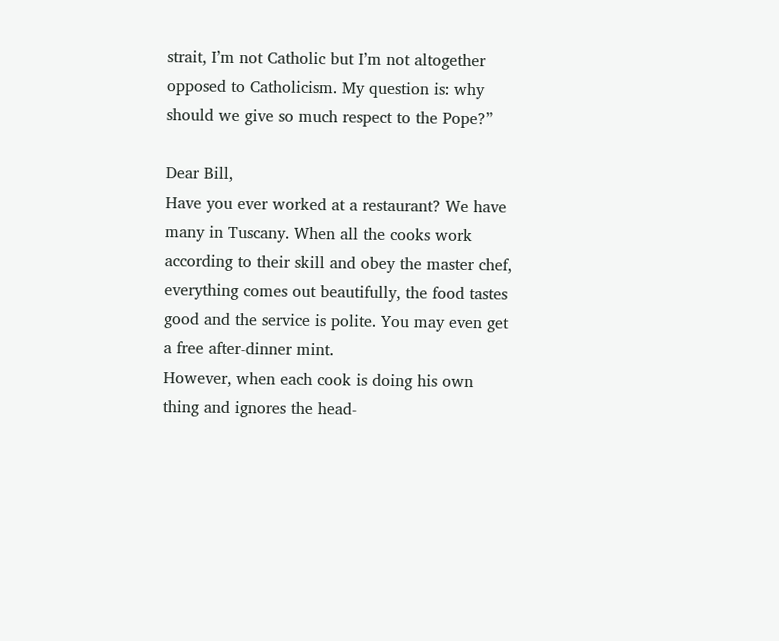strait, I’m not Catholic but I’m not altogether opposed to Catholicism. My question is: why should we give so much respect to the Pope?”

Dear Bill,
Have you ever worked at a restaurant? We have many in Tuscany. When all the cooks work according to their skill and obey the master chef, everything comes out beautifully, the food tastes good and the service is polite. You may even get a free after-dinner mint.
However, when each cook is doing his own thing and ignores the head-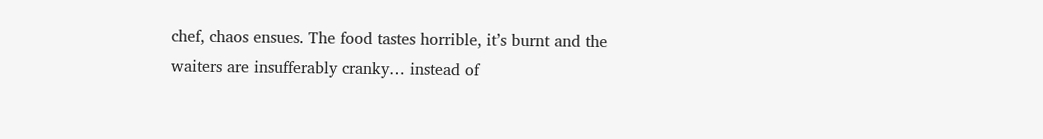chef, chaos ensues. The food tastes horrible, it’s burnt and the waiters are insufferably cranky… instead of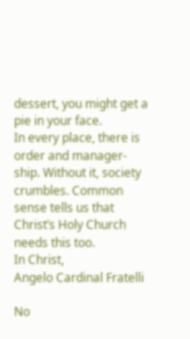dessert, you might get a pie in your face.
In every place, there is order and manager-ship. Without it, society crumbles. Common sense tells us that Christ’s Holy Church needs this too.
In Christ,
Angelo Cardinal Fratelli

No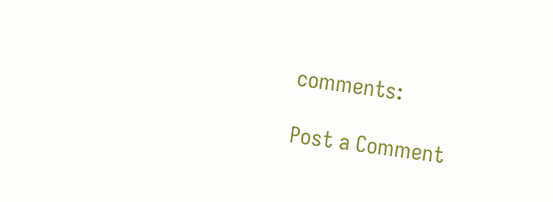comments:

Post a Comment